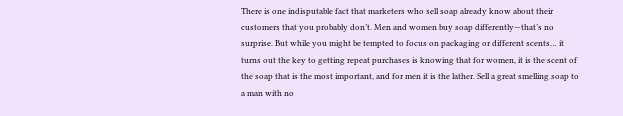There is one indisputable fact that marketers who sell soap already know about their customers that you probably don’t. Men and women buy soap differently—that’s no surprise. But while you might be tempted to focus on packaging or different scents… it turns out the key to getting repeat purchases is knowing that for women, it is the scent of the soap that is the most important, and for men it is the lather. Sell a great smelling soap to a man with no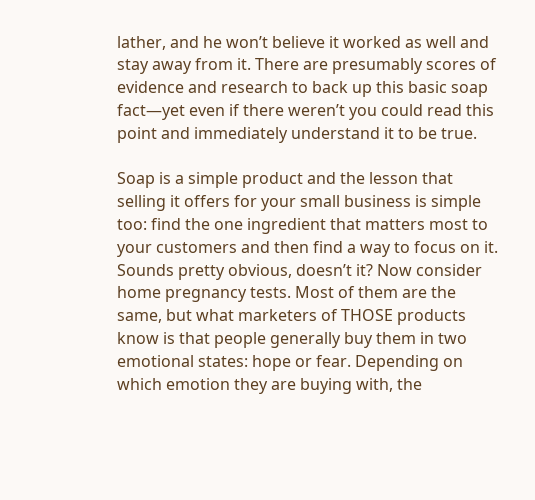lather, and he won’t believe it worked as well and stay away from it. There are presumably scores of evidence and research to back up this basic soap fact—yet even if there weren’t you could read this point and immediately understand it to be true.

Soap is a simple product and the lesson that selling it offers for your small business is simple too: find the one ingredient that matters most to your customers and then find a way to focus on it. Sounds pretty obvious, doesn’t it? Now consider home pregnancy tests. Most of them are the same, but what marketers of THOSE products know is that people generally buy them in two emotional states: hope or fear. Depending on which emotion they are buying with, the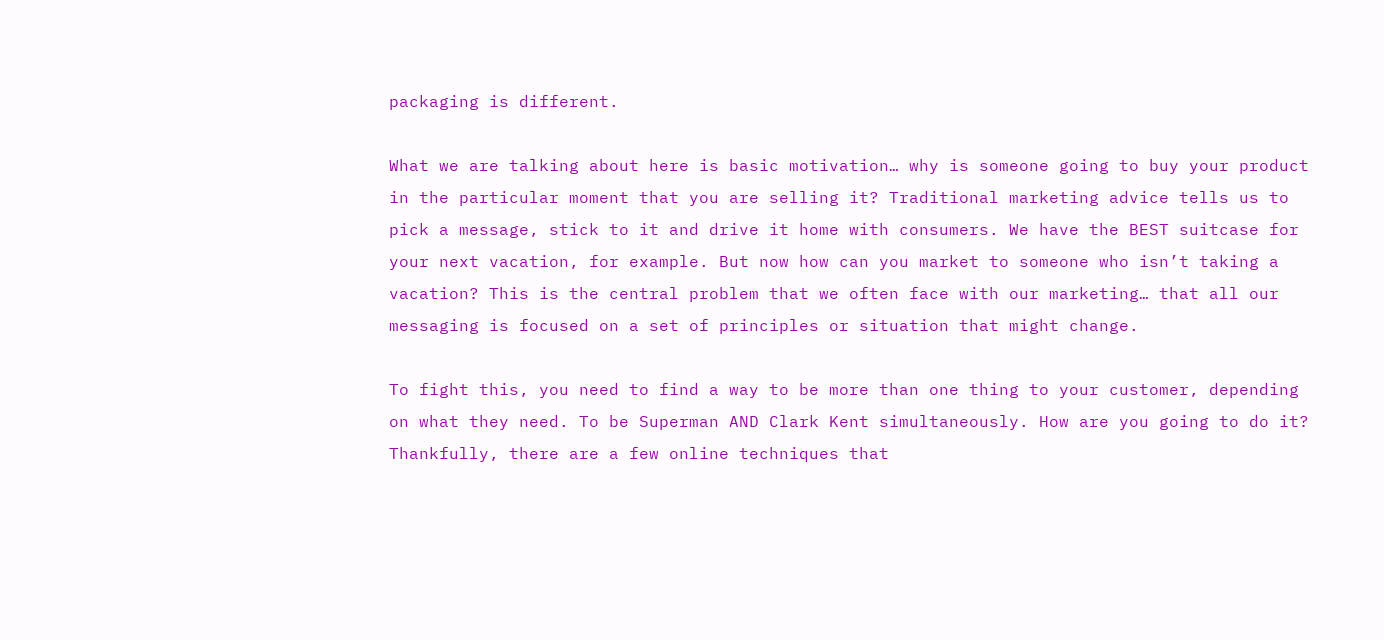packaging is different.

What we are talking about here is basic motivation… why is someone going to buy your product in the particular moment that you are selling it? Traditional marketing advice tells us to pick a message, stick to it and drive it home with consumers. We have the BEST suitcase for your next vacation, for example. But now how can you market to someone who isn’t taking a vacation? This is the central problem that we often face with our marketing… that all our messaging is focused on a set of principles or situation that might change.

To fight this, you need to find a way to be more than one thing to your customer, depending on what they need. To be Superman AND Clark Kent simultaneously. How are you going to do it? Thankfully, there are a few online techniques that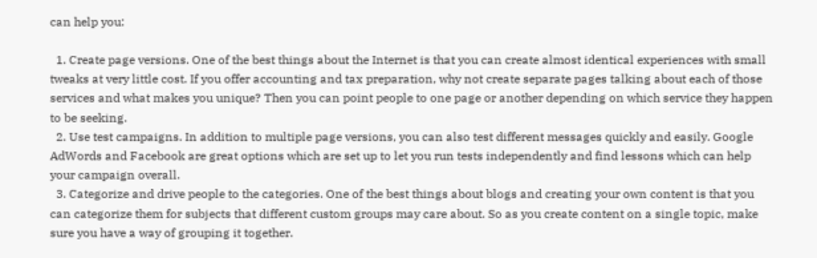can help you:

  1. Create page versions. One of the best things about the Internet is that you can create almost identical experiences with small tweaks at very little cost. If you offer accounting and tax preparation, why not create separate pages talking about each of those services and what makes you unique? Then you can point people to one page or another depending on which service they happen to be seeking.
  2. Use test campaigns. In addition to multiple page versions, you can also test different messages quickly and easily. Google AdWords and Facebook are great options which are set up to let you run tests independently and find lessons which can help your campaign overall.
  3. Categorize and drive people to the categories. One of the best things about blogs and creating your own content is that you can categorize them for subjects that different custom groups may care about. So as you create content on a single topic, make sure you have a way of grouping it together.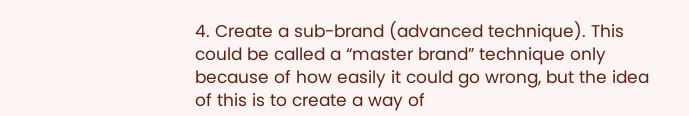4. Create a sub-brand (advanced technique). This could be called a “master brand” technique only because of how easily it could go wrong, but the idea of this is to create a way of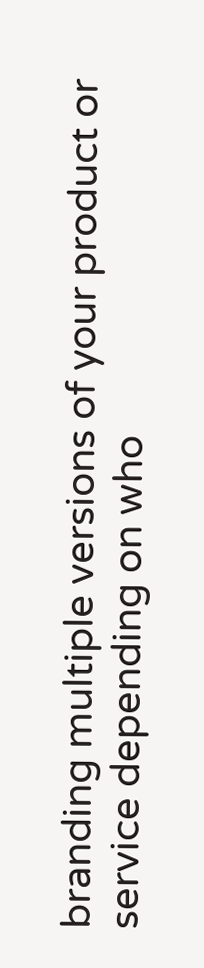branding multiple versions of your product or service depending on who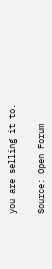you are selling it to.

Source: Open Forum